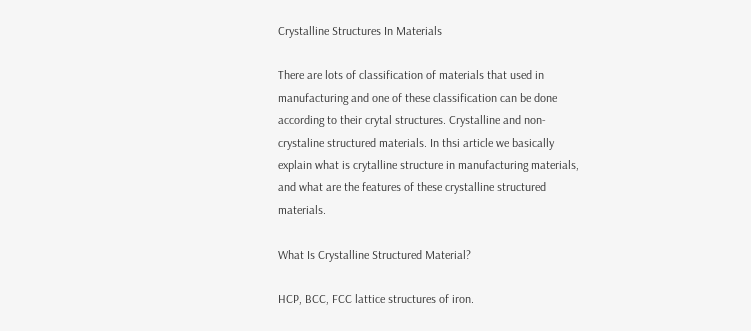Crystalline Structures In Materials

There are lots of classification of materials that used in manufacturing and one of these classification can be done according to their crytal structures. Crystalline and non-crystaline structured materials. In thsi article we basically explain what is crytalline structure in manufacturing materials, and what are the features of these crystalline structured materials.

What Is Crystalline Structured Material?

HCP, BCC, FCC lattice structures of iron.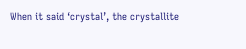When it said ‘crystal’, the crystallite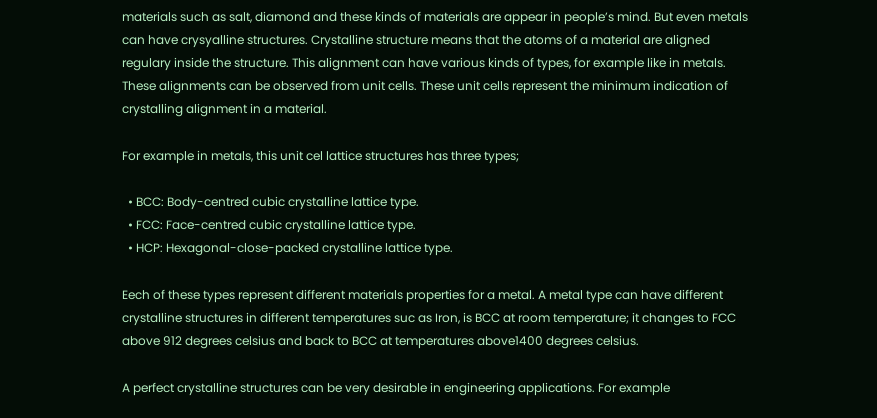materials such as salt, diamond and these kinds of materials are appear in people’s mind. But even metals can have crysyalline structures. Crystalline structure means that the atoms of a material are aligned regulary inside the structure. This alignment can have various kinds of types, for example like in metals. These alignments can be observed from unit cells. These unit cells represent the minimum indication of crystalling alignment in a material.

For example in metals, this unit cel lattice structures has three types;

  • BCC: Body-centred cubic crystalline lattice type.
  • FCC: Face-centred cubic crystalline lattice type.
  • HCP: Hexagonal-close-packed crystalline lattice type.

Eech of these types represent different materials properties for a metal. A metal type can have different crystalline structures in different temperatures suc as Iron, is BCC at room temperature; it changes to FCC above 912 degrees celsius and back to BCC at temperatures above1400 degrees celsius.

A perfect crystalline structures can be very desirable in engineering applications. For example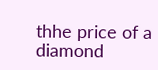thhe price of a diamond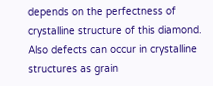depends on the perfectness of crystalline structure of this diamond. Also defects can occur in crystalline structures as grain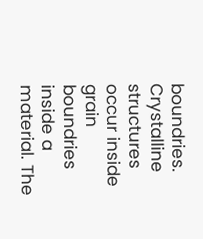boundries. Crystalline structures occur inside grain boundries inside a material. The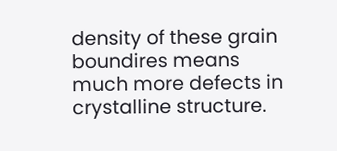density of these grain boundires means much more defects in crystalline structure.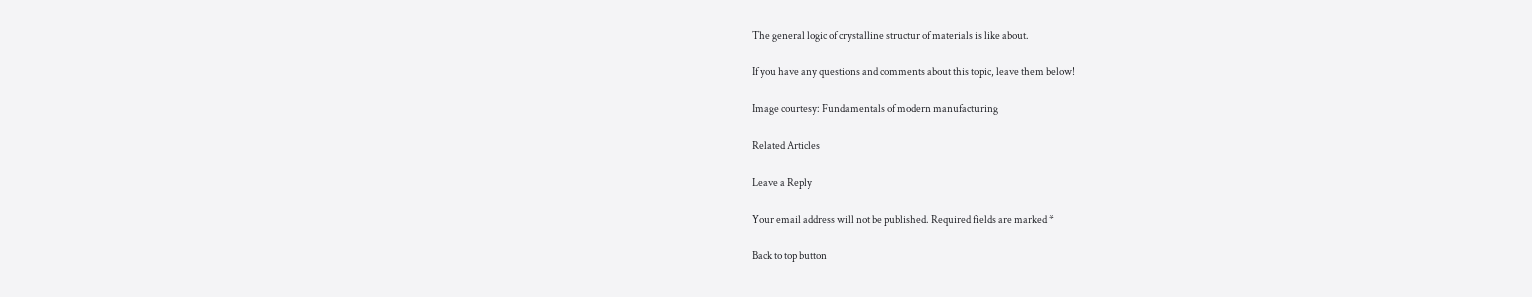The general logic of crystalline structur of materials is like about.

If you have any questions and comments about this topic, leave them below!

Image courtesy: Fundamentals of modern manufacturing

Related Articles

Leave a Reply

Your email address will not be published. Required fields are marked *

Back to top button